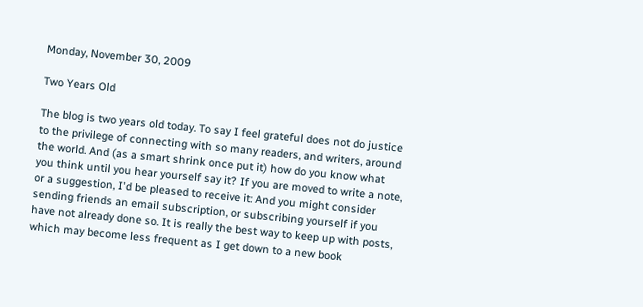Monday, November 30, 2009

Two Years Old

The blog is two years old today. To say I feel grateful does not do justice to the privilege of connecting with so many readers, and writers, around the world. And (as a smart shrink once put it) how do you know what you think until you hear yourself say it? If you are moved to write a note, or a suggestion, I'd be pleased to receive it: And you might consider sending friends an email subscription, or subscribing yourself if you have not already done so. It is really the best way to keep up with posts, which may become less frequent as I get down to a new book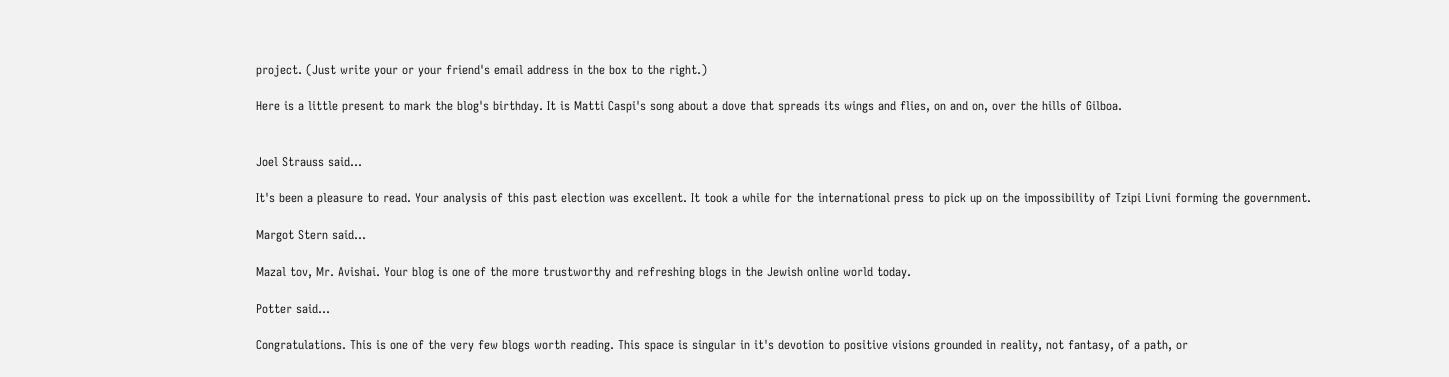project. (Just write your or your friend's email address in the box to the right.)

Here is a little present to mark the blog's birthday. It is Matti Caspi's song about a dove that spreads its wings and flies, on and on, over the hills of Gilboa.


Joel Strauss said...

It's been a pleasure to read. Your analysis of this past election was excellent. It took a while for the international press to pick up on the impossibility of Tzipi Livni forming the government.

Margot Stern said...

Mazal tov, Mr. Avishai. Your blog is one of the more trustworthy and refreshing blogs in the Jewish online world today.

Potter said...

Congratulations. This is one of the very few blogs worth reading. This space is singular in it's devotion to positive visions grounded in reality, not fantasy, of a path, or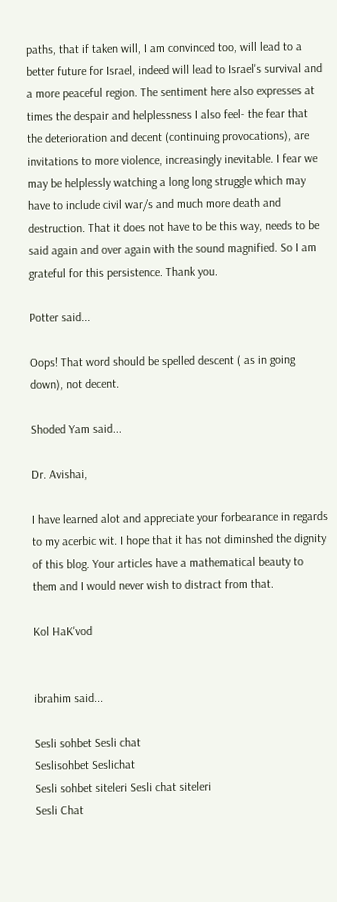paths, that if taken will, I am convinced too, will lead to a better future for Israel, indeed will lead to Israel's survival and a more peaceful region. The sentiment here also expresses at times the despair and helplessness I also feel- the fear that the deterioration and decent (continuing provocations), are invitations to more violence, increasingly inevitable. I fear we may be helplessly watching a long long struggle which may have to include civil war/s and much more death and destruction. That it does not have to be this way, needs to be said again and over again with the sound magnified. So I am grateful for this persistence. Thank you.

Potter said...

Oops! That word should be spelled descent ( as in going down), not decent.

Shoded Yam said...

Dr. Avishai,

I have learned alot and appreciate your forbearance in regards to my acerbic wit. I hope that it has not diminshed the dignity of this blog. Your articles have a mathematical beauty to them and I would never wish to distract from that.

Kol HaK'vod


ibrahim said...

Sesli sohbet Sesli chat
Seslisohbet Seslichat
Sesli sohbet siteleri Sesli chat siteleri
Sesli Chat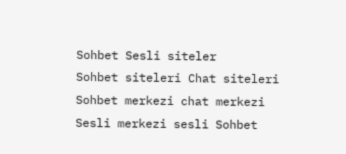Sohbet Sesli siteler
Sohbet siteleri Chat siteleri
Sohbet merkezi chat merkezi
Sesli merkezi sesli Sohbet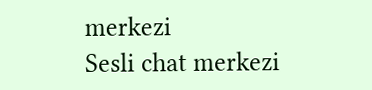merkezi
Sesli chat merkezi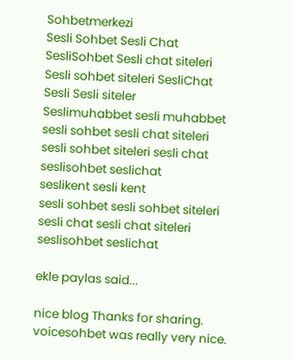Sohbetmerkezi
Sesli Sohbet Sesli Chat
SesliSohbet Sesli chat siteleri
Sesli sohbet siteleri SesliChat
Sesli Sesli siteler
Seslimuhabbet sesli muhabbet
sesli sohbet sesli chat siteleri
sesli sohbet siteleri sesli chat
seslisohbet seslichat
seslikent sesli kent
sesli sohbet sesli sohbet siteleri
sesli chat sesli chat siteleri
seslisohbet seslichat

ekle paylas said...

nice blog Thanks for sharing. voicesohbet was really very nice.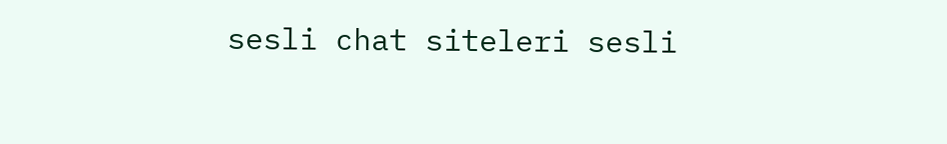sesli chat siteleri sesli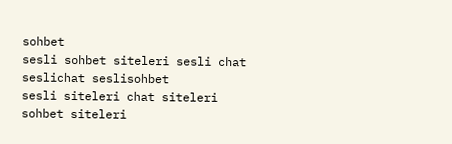sohbet
sesli sohbet siteleri sesli chat
seslichat seslisohbet
sesli siteleri chat siteleri
sohbet siteleri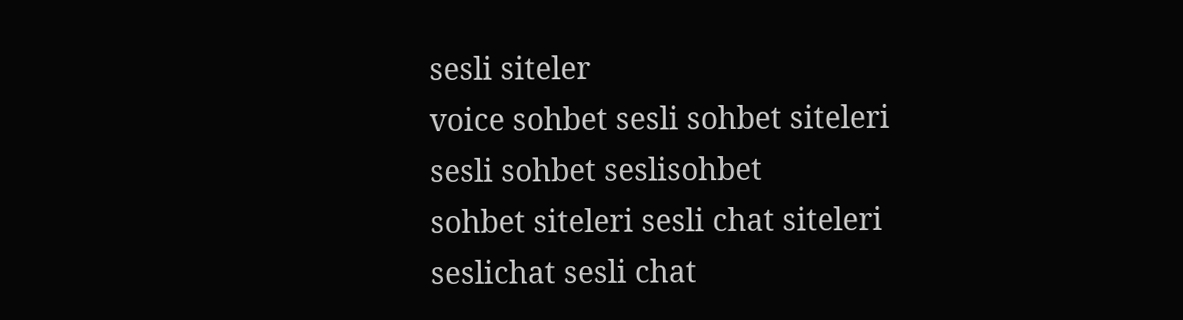sesli siteler
voice sohbet sesli sohbet siteleri
sesli sohbet seslisohbet
sohbet siteleri sesli chat siteleri
seslichat sesli chat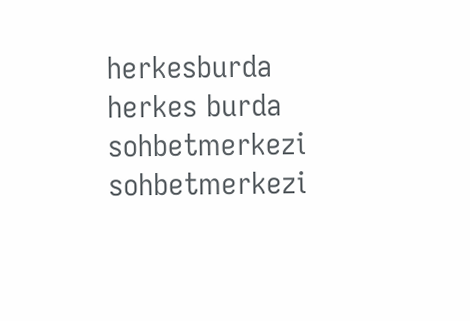herkesburda herkes burda
sohbetmerkezi sohbetmerkezi